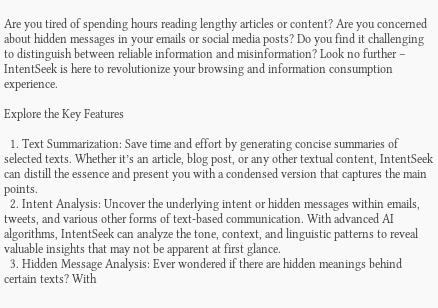Are you tired of spending hours reading lengthy articles or content? Are you concerned about hidden messages in your emails or social media posts? Do you find it challenging to distinguish between reliable information and misinformation? Look no further – IntentSeek is here to revolutionize your browsing and information consumption experience.

Explore the Key Features

  1. Text Summarization: Save time and effort by generating concise summaries of selected texts. Whether it’s an article, blog post, or any other textual content, IntentSeek can distill the essence and present you with a condensed version that captures the main points.
  2. Intent Analysis: Uncover the underlying intent or hidden messages within emails, tweets, and various other forms of text-based communication. With advanced AI algorithms, IntentSeek can analyze the tone, context, and linguistic patterns to reveal valuable insights that may not be apparent at first glance.
  3. Hidden Message Analysis: Ever wondered if there are hidden meanings behind certain texts? With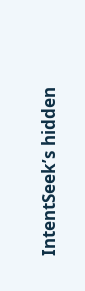IntentSeek’s hidden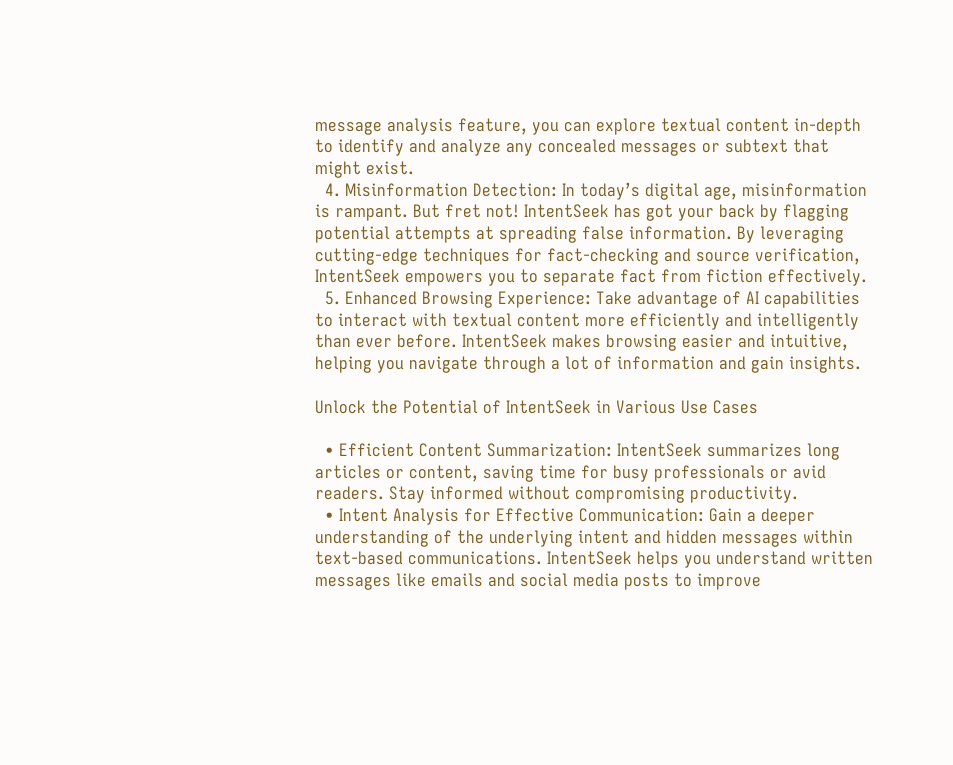message analysis feature, you can explore textual content in-depth to identify and analyze any concealed messages or subtext that might exist.
  4. Misinformation Detection: In today’s digital age, misinformation is rampant. But fret not! IntentSeek has got your back by flagging potential attempts at spreading false information. By leveraging cutting-edge techniques for fact-checking and source verification, IntentSeek empowers you to separate fact from fiction effectively.
  5. Enhanced Browsing Experience: Take advantage of AI capabilities to interact with textual content more efficiently and intelligently than ever before. IntentSeek makes browsing easier and intuitive, helping you navigate through a lot of information and gain insights.

Unlock the Potential of IntentSeek in Various Use Cases

  • Efficient Content Summarization: IntentSeek summarizes long articles or content, saving time for busy professionals or avid readers. Stay informed without compromising productivity.
  • Intent Analysis for Effective Communication: Gain a deeper understanding of the underlying intent and hidden messages within text-based communications. IntentSeek helps you understand written messages like emails and social media posts to improve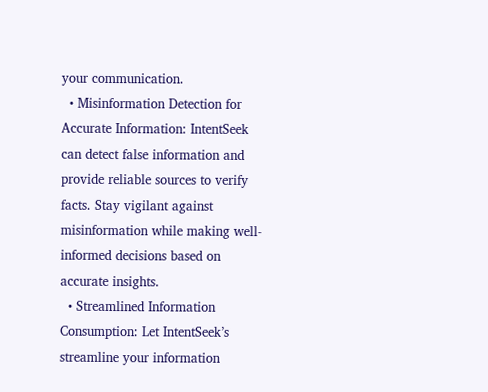your communication.
  • Misinformation Detection for Accurate Information: IntentSeek can detect false information and provide reliable sources to verify facts. Stay vigilant against misinformation while making well-informed decisions based on accurate insights.
  • Streamlined Information Consumption: Let IntentSeek’s streamline your information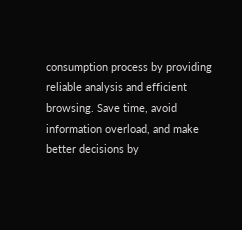consumption process by providing reliable analysis and efficient browsing. Save time, avoid information overload, and make better decisions by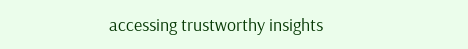accessing trustworthy insights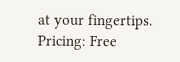at your fingertips.
Pricing: Free